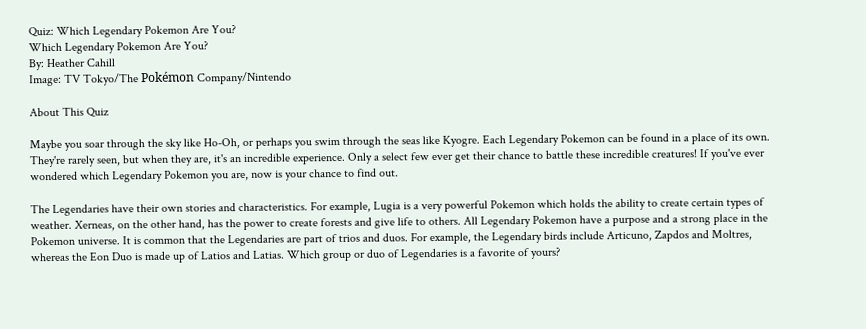Quiz: Which Legendary Pokemon Are You?
Which Legendary Pokemon Are You?
By: Heather Cahill
Image: TV Tokyo/The Pokémon Company/Nintendo

About This Quiz

Maybe you soar through the sky like Ho-Oh, or perhaps you swim through the seas like Kyogre. Each Legendary Pokemon can be found in a place of its own. They're rarely seen, but when they are, it's an incredible experience. Only a select few ever get their chance to battle these incredible creatures! If you've ever wondered which Legendary Pokemon you are, now is your chance to find out.

The Legendaries have their own stories and characteristics. For example, Lugia is a very powerful Pokemon which holds the ability to create certain types of weather. Xerneas, on the other hand, has the power to create forests and give life to others. All Legendary Pokemon have a purpose and a strong place in the Pokemon universe. It is common that the Legendaries are part of trios and duos. For example, the Legendary birds include Articuno, Zapdos and Moltres, whereas the Eon Duo is made up of Latios and Latias. Which group or duo of Legendaries is a favorite of yours?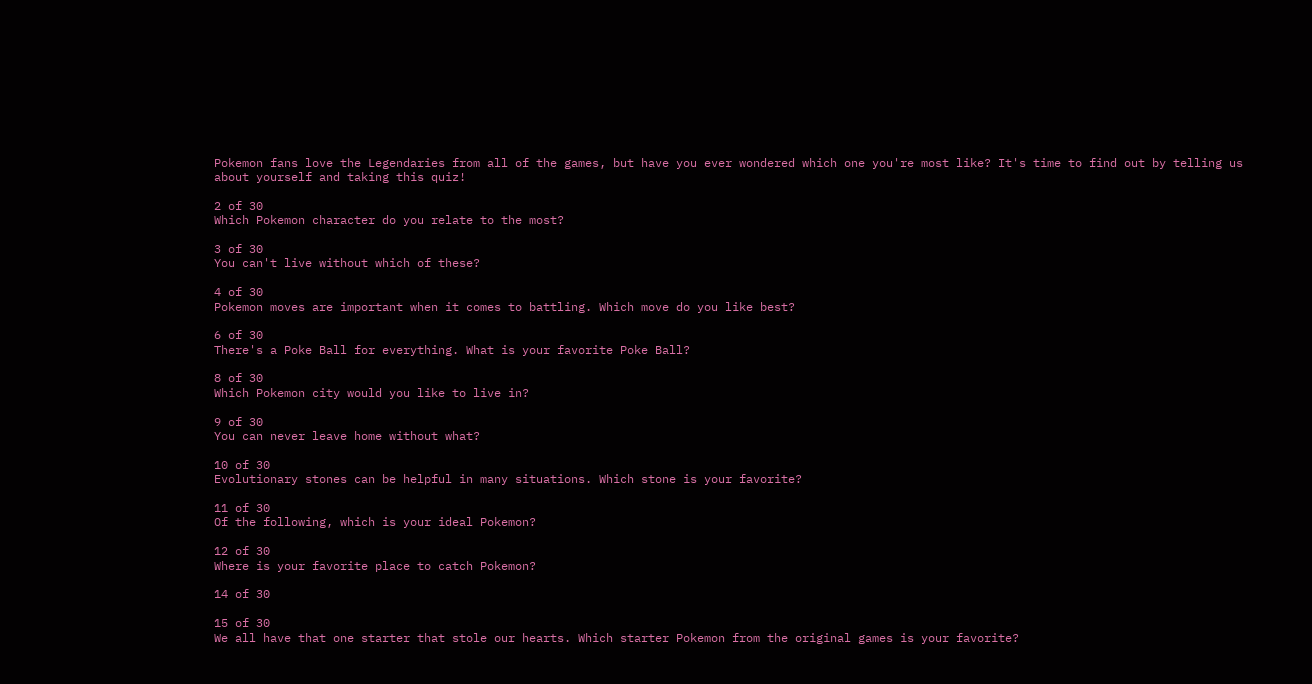Pokemon fans love the Legendaries from all of the games, but have you ever wondered which one you're most like? It's time to find out by telling us about yourself and taking this quiz!

2 of 30
Which Pokemon character do you relate to the most?

3 of 30
You can't live without which of these?

4 of 30
Pokemon moves are important when it comes to battling. Which move do you like best?

6 of 30
There's a Poke Ball for everything. What is your favorite Poke Ball?

8 of 30
Which Pokemon city would you like to live in?

9 of 30
You can never leave home without what?

10 of 30
Evolutionary stones can be helpful in many situations. Which stone is your favorite?

11 of 30
Of the following, which is your ideal Pokemon?

12 of 30
Where is your favorite place to catch Pokemon?

14 of 30

15 of 30
We all have that one starter that stole our hearts. Which starter Pokemon from the original games is your favorite?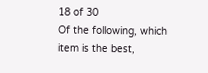18 of 30
Of the following, which item is the best,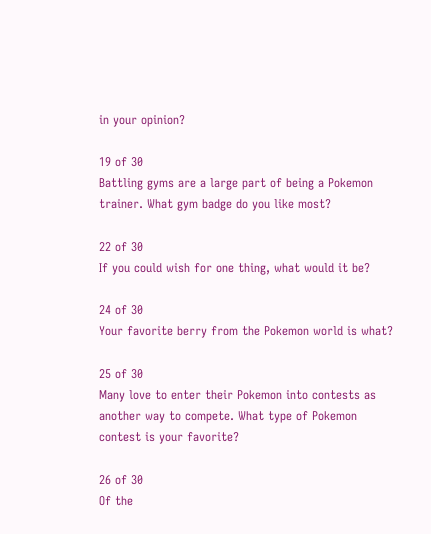in your opinion?

19 of 30
Battling gyms are a large part of being a Pokemon trainer. What gym badge do you like most?

22 of 30
If you could wish for one thing, what would it be?

24 of 30
Your favorite berry from the Pokemon world is what?

25 of 30
Many love to enter their Pokemon into contests as another way to compete. What type of Pokemon contest is your favorite?

26 of 30
Of the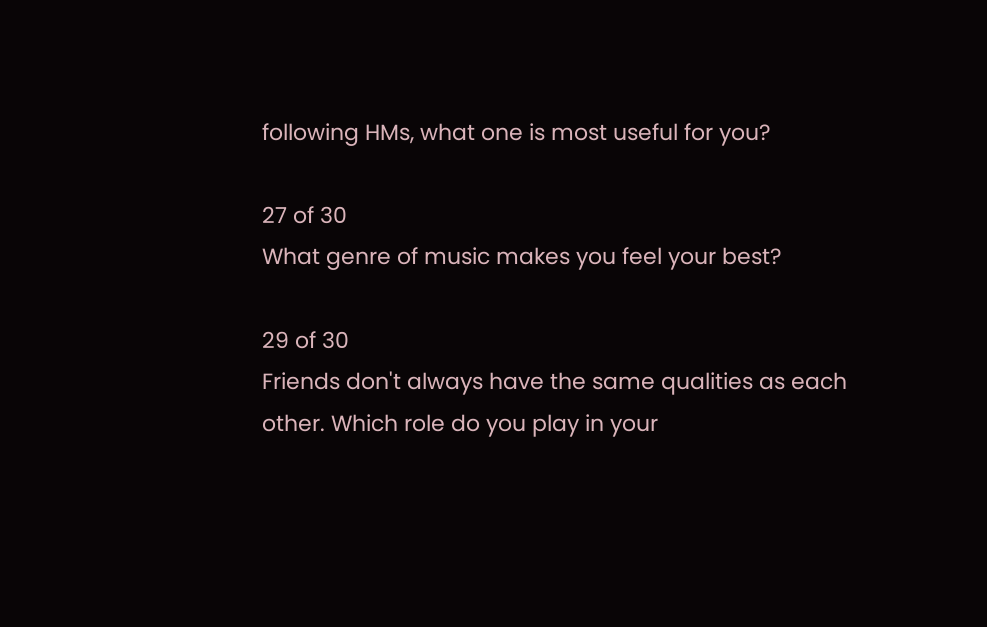following HMs, what one is most useful for you?

27 of 30
What genre of music makes you feel your best?

29 of 30
Friends don't always have the same qualities as each other. Which role do you play in your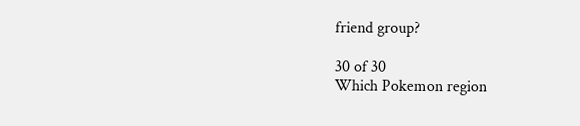friend group?

30 of 30
Which Pokemon region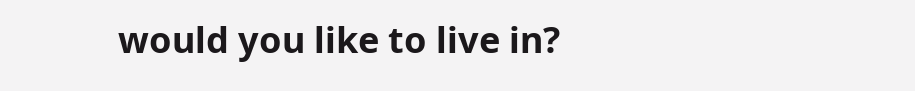would you like to live in?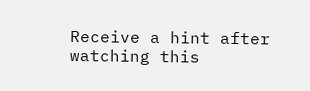Receive a hint after watching this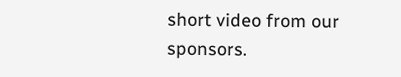short video from our sponsors.